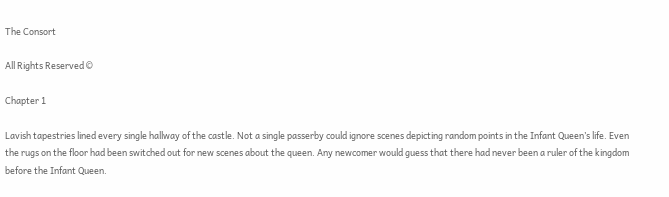The Consort

All Rights Reserved ©

Chapter 1

Lavish tapestries lined every single hallway of the castle. Not a single passerby could ignore scenes depicting random points in the Infant Queen’s life. Even the rugs on the floor had been switched out for new scenes about the queen. Any newcomer would guess that there had never been a ruler of the kingdom before the Infant Queen.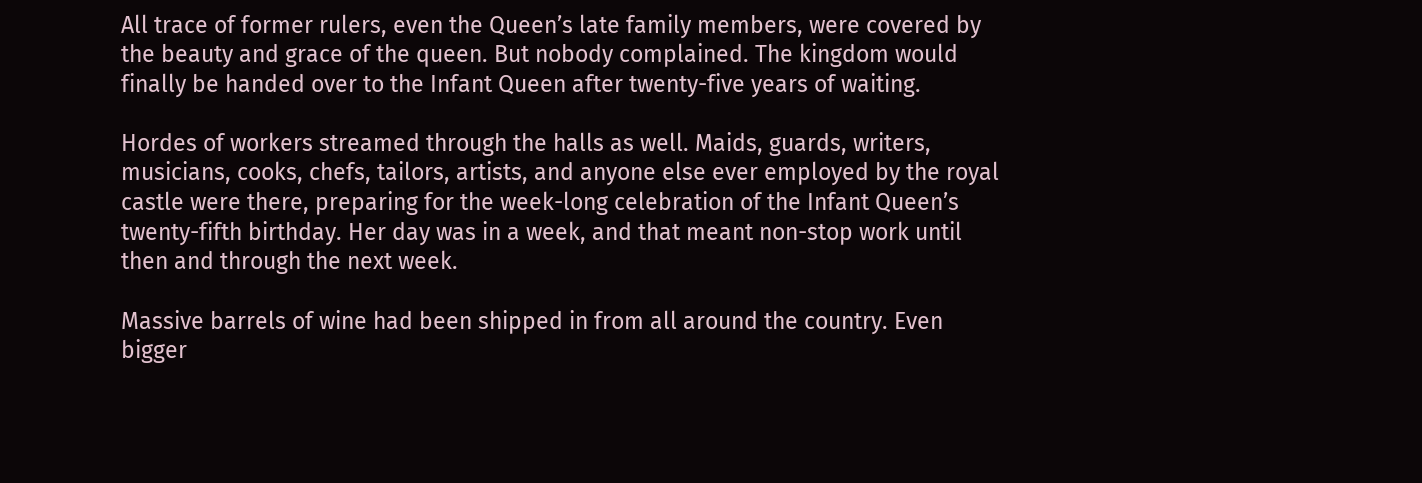All trace of former rulers, even the Queen’s late family members, were covered by the beauty and grace of the queen. But nobody complained. The kingdom would finally be handed over to the Infant Queen after twenty-five years of waiting.

Hordes of workers streamed through the halls as well. Maids, guards, writers, musicians, cooks, chefs, tailors, artists, and anyone else ever employed by the royal castle were there, preparing for the week-long celebration of the Infant Queen’s twenty-fifth birthday. Her day was in a week, and that meant non-stop work until then and through the next week.

Massive barrels of wine had been shipped in from all around the country. Even bigger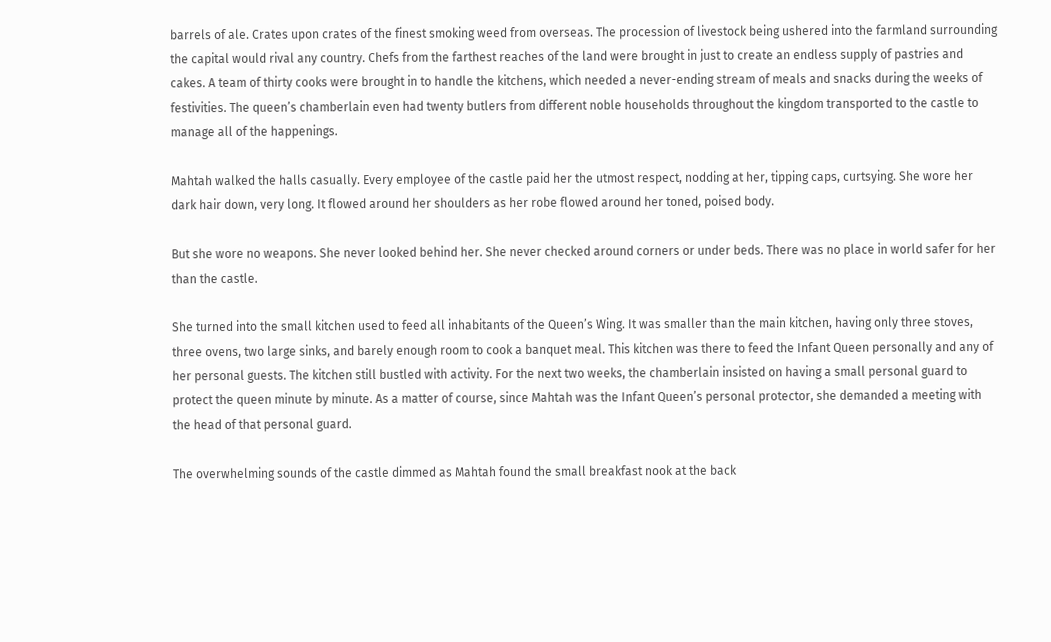barrels of ale. Crates upon crates of the finest smoking weed from overseas. The procession of livestock being ushered into the farmland surrounding the capital would rival any country. Chefs from the farthest reaches of the land were brought in just to create an endless supply of pastries and cakes. A team of thirty cooks were brought in to handle the kitchens, which needed a never-ending stream of meals and snacks during the weeks of festivities. The queen’s chamberlain even had twenty butlers from different noble households throughout the kingdom transported to the castle to manage all of the happenings.

Mahtah walked the halls casually. Every employee of the castle paid her the utmost respect, nodding at her, tipping caps, curtsying. She wore her dark hair down, very long. It flowed around her shoulders as her robe flowed around her toned, poised body.

But she wore no weapons. She never looked behind her. She never checked around corners or under beds. There was no place in world safer for her than the castle.

She turned into the small kitchen used to feed all inhabitants of the Queen’s Wing. It was smaller than the main kitchen, having only three stoves, three ovens, two large sinks, and barely enough room to cook a banquet meal. This kitchen was there to feed the Infant Queen personally and any of her personal guests. The kitchen still bustled with activity. For the next two weeks, the chamberlain insisted on having a small personal guard to protect the queen minute by minute. As a matter of course, since Mahtah was the Infant Queen’s personal protector, she demanded a meeting with the head of that personal guard.

The overwhelming sounds of the castle dimmed as Mahtah found the small breakfast nook at the back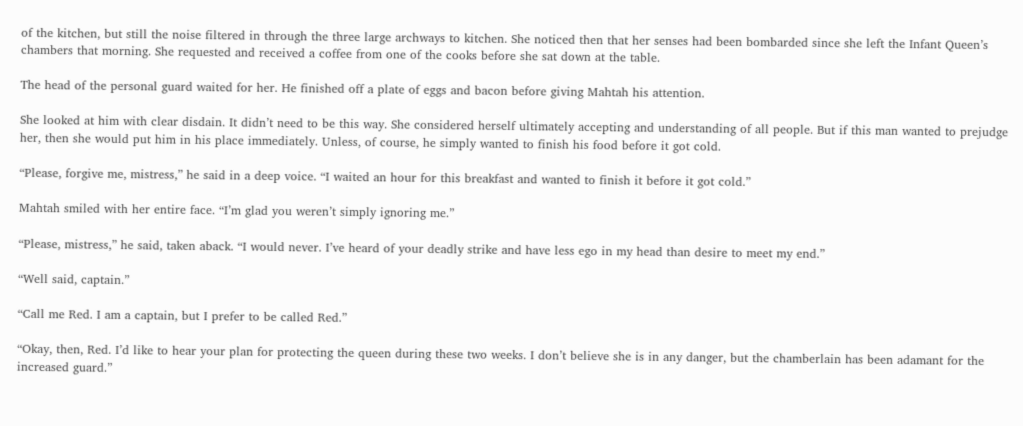of the kitchen, but still the noise filtered in through the three large archways to kitchen. She noticed then that her senses had been bombarded since she left the Infant Queen’s chambers that morning. She requested and received a coffee from one of the cooks before she sat down at the table.

The head of the personal guard waited for her. He finished off a plate of eggs and bacon before giving Mahtah his attention.

She looked at him with clear disdain. It didn’t need to be this way. She considered herself ultimately accepting and understanding of all people. But if this man wanted to prejudge her, then she would put him in his place immediately. Unless, of course, he simply wanted to finish his food before it got cold.

“Please, forgive me, mistress,” he said in a deep voice. “I waited an hour for this breakfast and wanted to finish it before it got cold.”

Mahtah smiled with her entire face. “I’m glad you weren’t simply ignoring me.”

“Please, mistress,” he said, taken aback. “I would never. I’ve heard of your deadly strike and have less ego in my head than desire to meet my end.”

“Well said, captain.”

“Call me Red. I am a captain, but I prefer to be called Red.”

“Okay, then, Red. I’d like to hear your plan for protecting the queen during these two weeks. I don’t believe she is in any danger, but the chamberlain has been adamant for the increased guard.”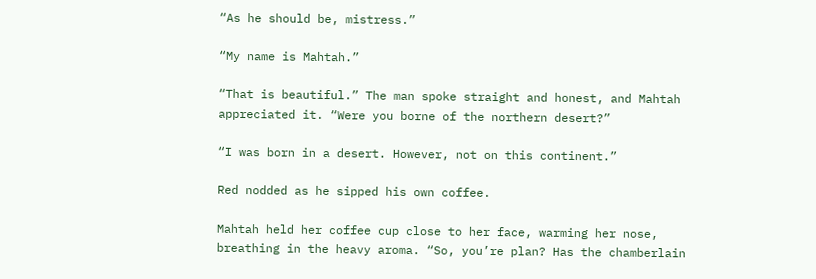“As he should be, mistress.”

“My name is Mahtah.”

“That is beautiful.” The man spoke straight and honest, and Mahtah appreciated it. “Were you borne of the northern desert?”

“I was born in a desert. However, not on this continent.”

Red nodded as he sipped his own coffee.

Mahtah held her coffee cup close to her face, warming her nose, breathing in the heavy aroma. “So, you’re plan? Has the chamberlain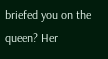briefed you on the queen? Her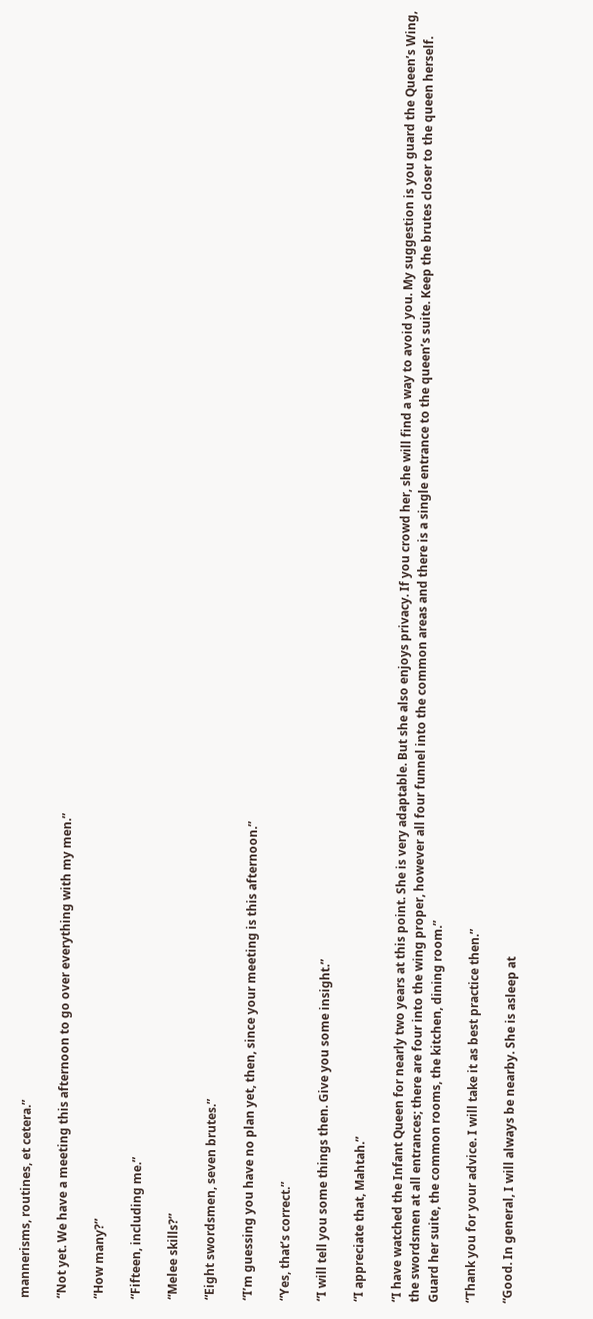mannerisms, routines, et cetera.”

“Not yet. We have a meeting this afternoon to go over everything with my men.”

“How many?”

“Fifteen, including me.”

“Melee skills?”

“Eight swordsmen, seven brutes.”

“I’m guessing you have no plan yet, then, since your meeting is this afternoon.”

“Yes, that’s correct.”

“I will tell you some things then. Give you some insight.”

“I appreciate that, Mahtah.”

“I have watched the Infant Queen for nearly two years at this point. She is very adaptable. But she also enjoys privacy. If you crowd her, she will find a way to avoid you. My suggestion is you guard the Queen’s Wing, the swordsmen at all entrances; there are four into the wing proper, however all four funnel into the common areas and there is a single entrance to the queen’s suite. Keep the brutes closer to the queen herself. Guard her suite, the common rooms, the kitchen, dining room.”

“Thank you for your advice. I will take it as best practice then.”

“Good. In general, I will always be nearby. She is asleep at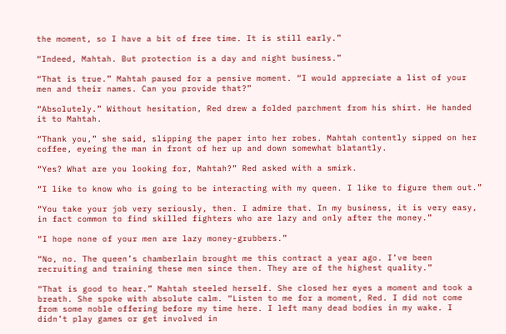the moment, so I have a bit of free time. It is still early.”

“Indeed, Mahtah. But protection is a day and night business.”

“That is true.” Mahtah paused for a pensive moment. “I would appreciate a list of your men and their names. Can you provide that?”

“Absolutely.” Without hesitation, Red drew a folded parchment from his shirt. He handed it to Mahtah.

“Thank you,” she said, slipping the paper into her robes. Mahtah contently sipped on her coffee, eyeing the man in front of her up and down somewhat blatantly.

“Yes? What are you looking for, Mahtah?” Red asked with a smirk.

“I like to know who is going to be interacting with my queen. I like to figure them out.”

“You take your job very seriously, then. I admire that. In my business, it is very easy, in fact common to find skilled fighters who are lazy and only after the money.”

“I hope none of your men are lazy money-grubbers.”

“No, no. The queen’s chamberlain brought me this contract a year ago. I’ve been recruiting and training these men since then. They are of the highest quality.”

“That is good to hear.” Mahtah steeled herself. She closed her eyes a moment and took a breath. She spoke with absolute calm. “Listen to me for a moment, Red. I did not come from some noble offering before my time here. I left many dead bodies in my wake. I didn’t play games or get involved in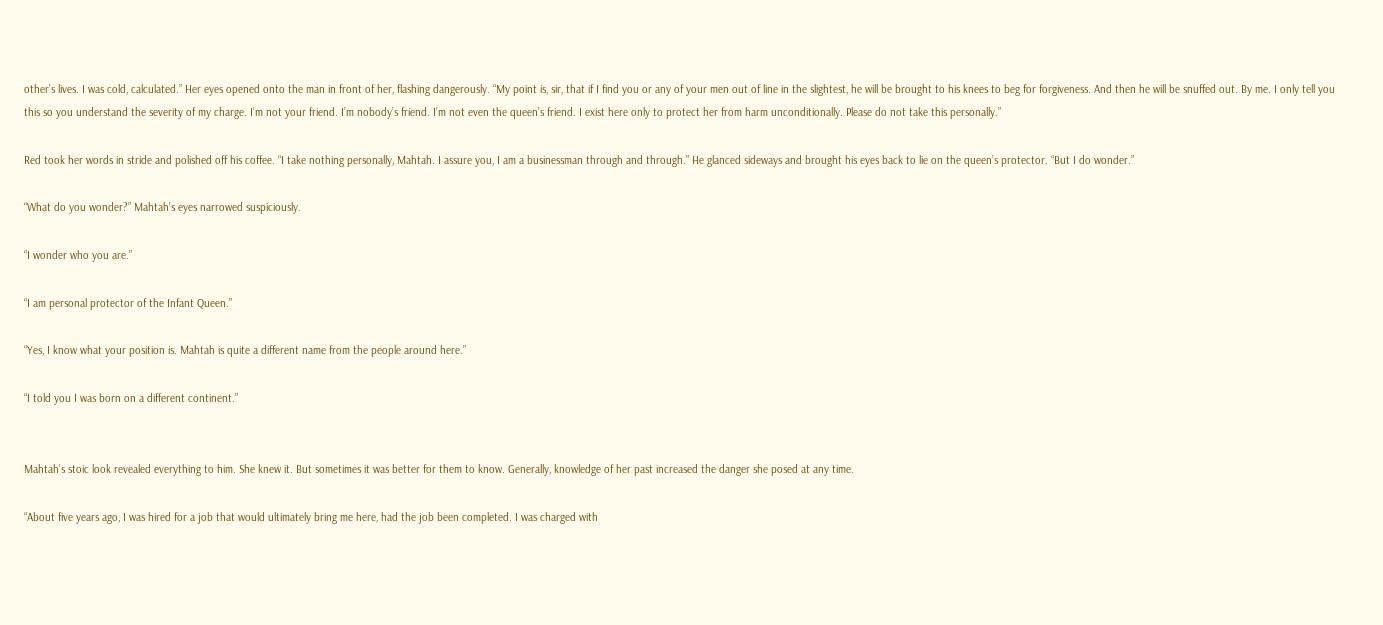other’s lives. I was cold, calculated.” Her eyes opened onto the man in front of her, flashing dangerously. “My point is, sir, that if I find you or any of your men out of line in the slightest, he will be brought to his knees to beg for forgiveness. And then he will be snuffed out. By me. I only tell you this so you understand the severity of my charge. I’m not your friend. I’m nobody’s friend. I’m not even the queen’s friend. I exist here only to protect her from harm unconditionally. Please do not take this personally.”

Red took her words in stride and polished off his coffee. “I take nothing personally, Mahtah. I assure you, I am a businessman through and through.” He glanced sideways and brought his eyes back to lie on the queen’s protector. “But I do wonder.”

“What do you wonder?” Mahtah’s eyes narrowed suspiciously.

“I wonder who you are.”

“I am personal protector of the Infant Queen.”

“Yes, I know what your position is. Mahtah is quite a different name from the people around here.”

“I told you I was born on a different continent.”


Mahtah’s stoic look revealed everything to him. She knew it. But sometimes it was better for them to know. Generally, knowledge of her past increased the danger she posed at any time.

“About five years ago, I was hired for a job that would ultimately bring me here, had the job been completed. I was charged with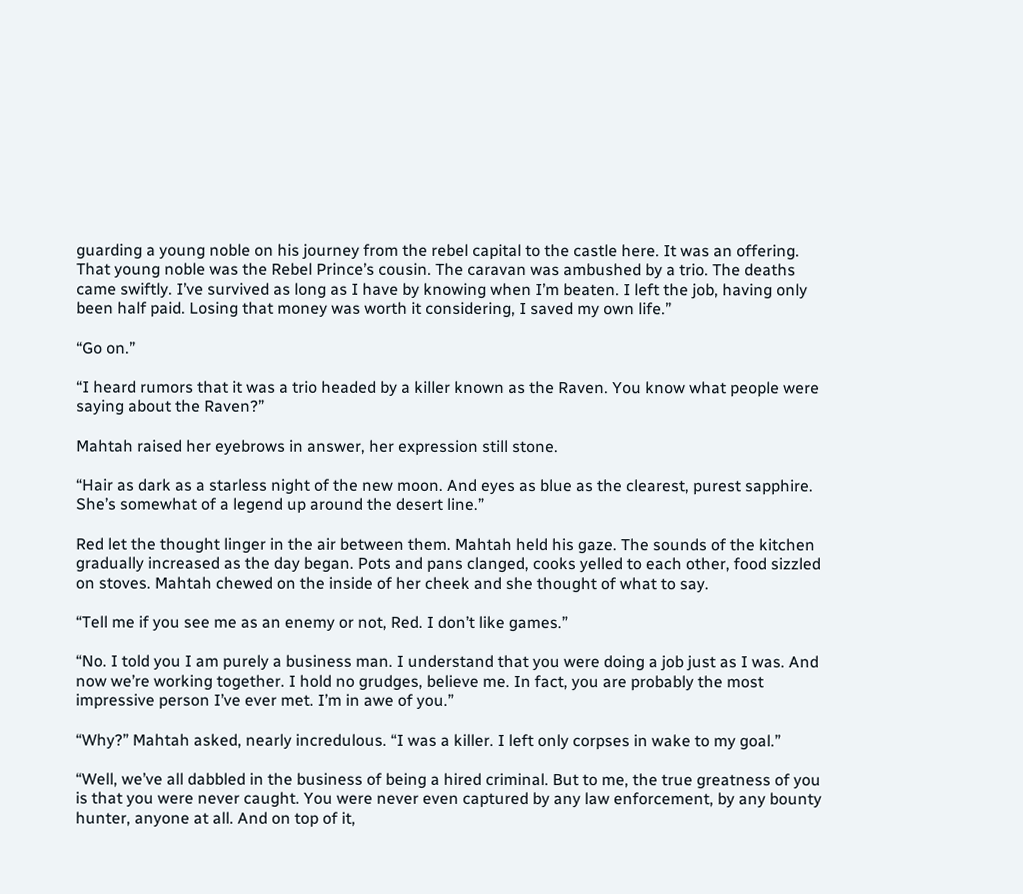guarding a young noble on his journey from the rebel capital to the castle here. It was an offering. That young noble was the Rebel Prince’s cousin. The caravan was ambushed by a trio. The deaths came swiftly. I’ve survived as long as I have by knowing when I’m beaten. I left the job, having only been half paid. Losing that money was worth it considering, I saved my own life.”

“Go on.”

“I heard rumors that it was a trio headed by a killer known as the Raven. You know what people were saying about the Raven?”

Mahtah raised her eyebrows in answer, her expression still stone.

“Hair as dark as a starless night of the new moon. And eyes as blue as the clearest, purest sapphire. She’s somewhat of a legend up around the desert line.”

Red let the thought linger in the air between them. Mahtah held his gaze. The sounds of the kitchen gradually increased as the day began. Pots and pans clanged, cooks yelled to each other, food sizzled on stoves. Mahtah chewed on the inside of her cheek and she thought of what to say.

“Tell me if you see me as an enemy or not, Red. I don’t like games.”

“No. I told you I am purely a business man. I understand that you were doing a job just as I was. And now we’re working together. I hold no grudges, believe me. In fact, you are probably the most impressive person I’ve ever met. I’m in awe of you.”

“Why?” Mahtah asked, nearly incredulous. “I was a killer. I left only corpses in wake to my goal.”

“Well, we’ve all dabbled in the business of being a hired criminal. But to me, the true greatness of you is that you were never caught. You were never even captured by any law enforcement, by any bounty hunter, anyone at all. And on top of it,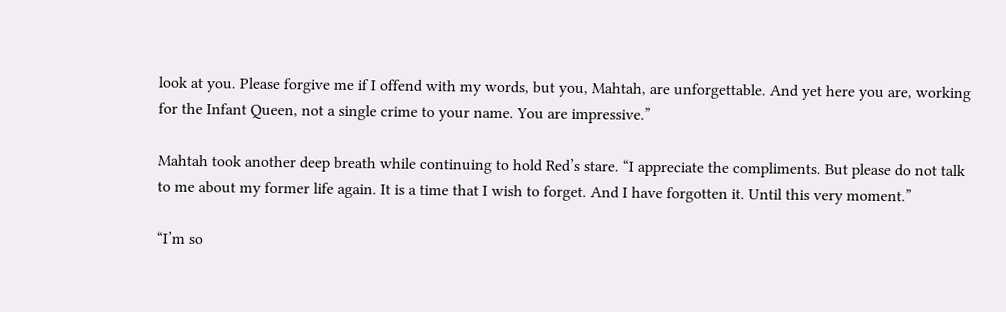look at you. Please forgive me if I offend with my words, but you, Mahtah, are unforgettable. And yet here you are, working for the Infant Queen, not a single crime to your name. You are impressive.”

Mahtah took another deep breath while continuing to hold Red’s stare. “I appreciate the compliments. But please do not talk to me about my former life again. It is a time that I wish to forget. And I have forgotten it. Until this very moment.”

“I’m so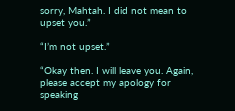sorry, Mahtah. I did not mean to upset you.”

“I’m not upset.”

“Okay then. I will leave you. Again, please accept my apology for speaking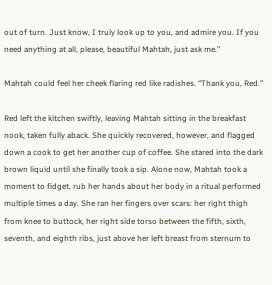out of turn. Just know, I truly look up to you, and admire you. If you need anything at all, please, beautiful Mahtah, just ask me.”

Mahtah could feel her cheek flaring red like radishes. “Thank you, Red.”

Red left the kitchen swiftly, leaving Mahtah sitting in the breakfast nook, taken fully aback. She quickly recovered, however, and flagged down a cook to get her another cup of coffee. She stared into the dark brown liquid until she finally took a sip. Alone now, Mahtah took a moment to fidget, rub her hands about her body in a ritual performed multiple times a day. She ran her fingers over scars: her right thigh from knee to buttock, her right side torso between the fifth, sixth, seventh, and eighth ribs, just above her left breast from sternum to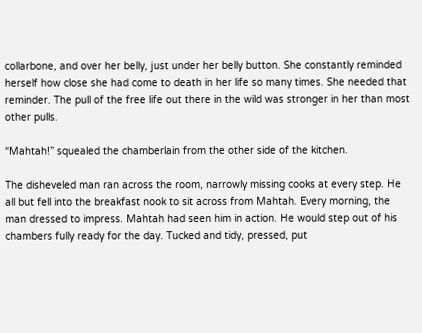collarbone, and over her belly, just under her belly button. She constantly reminded herself how close she had come to death in her life so many times. She needed that reminder. The pull of the free life out there in the wild was stronger in her than most other pulls.

“Mahtah!” squealed the chamberlain from the other side of the kitchen.

The disheveled man ran across the room, narrowly missing cooks at every step. He all but fell into the breakfast nook to sit across from Mahtah. Every morning, the man dressed to impress. Mahtah had seen him in action. He would step out of his chambers fully ready for the day. Tucked and tidy, pressed, put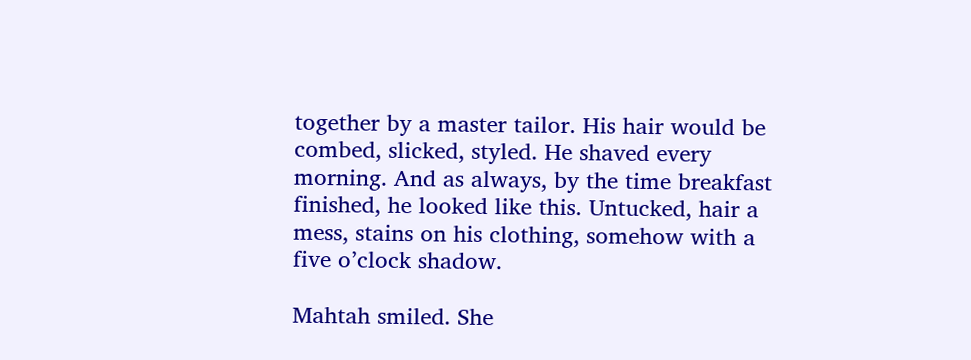together by a master tailor. His hair would be combed, slicked, styled. He shaved every morning. And as always, by the time breakfast finished, he looked like this. Untucked, hair a mess, stains on his clothing, somehow with a five o’clock shadow.

Mahtah smiled. She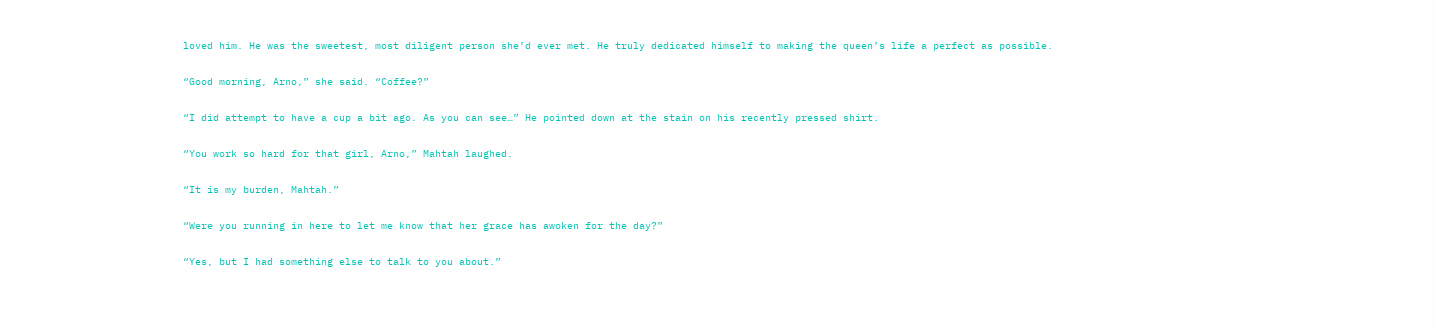loved him. He was the sweetest, most diligent person she’d ever met. He truly dedicated himself to making the queen’s life a perfect as possible.

“Good morning, Arno,” she said. “Coffee?”

“I did attempt to have a cup a bit ago. As you can see…” He pointed down at the stain on his recently pressed shirt.

“You work so hard for that girl, Arno,” Mahtah laughed.

“It is my burden, Mahtah.”

“Were you running in here to let me know that her grace has awoken for the day?”

“Yes, but I had something else to talk to you about.”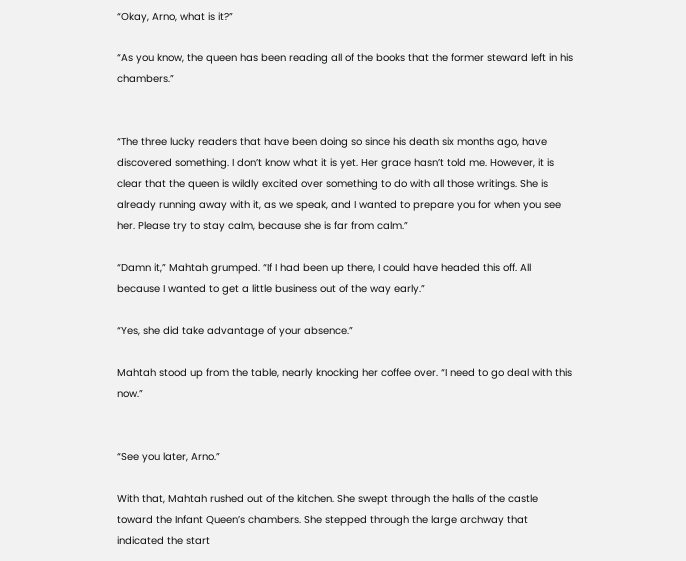“Okay, Arno, what is it?”

“As you know, the queen has been reading all of the books that the former steward left in his chambers.”


“The three lucky readers that have been doing so since his death six months ago, have discovered something. I don’t know what it is yet. Her grace hasn’t told me. However, it is clear that the queen is wildly excited over something to do with all those writings. She is already running away with it, as we speak, and I wanted to prepare you for when you see her. Please try to stay calm, because she is far from calm.”

“Damn it,” Mahtah grumped. “If I had been up there, I could have headed this off. All because I wanted to get a little business out of the way early.”

“Yes, she did take advantage of your absence.”

Mahtah stood up from the table, nearly knocking her coffee over. “I need to go deal with this now.”


“See you later, Arno.”

With that, Mahtah rushed out of the kitchen. She swept through the halls of the castle toward the Infant Queen’s chambers. She stepped through the large archway that indicated the start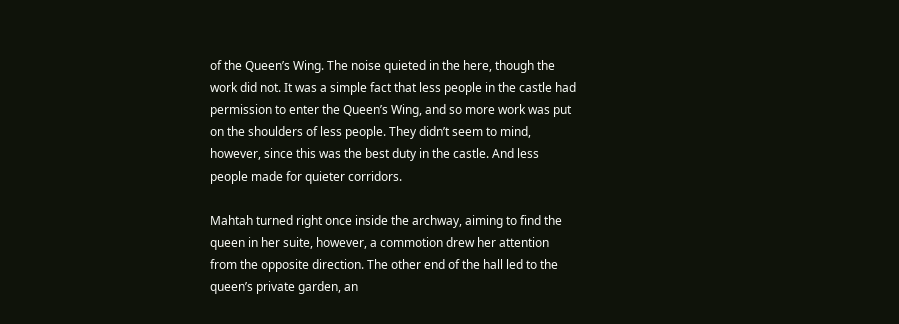of the Queen’s Wing. The noise quieted in the here, though the work did not. It was a simple fact that less people in the castle had permission to enter the Queen’s Wing, and so more work was put on the shoulders of less people. They didn’t seem to mind, however, since this was the best duty in the castle. And less people made for quieter corridors.

Mahtah turned right once inside the archway, aiming to find the queen in her suite, however, a commotion drew her attention from the opposite direction. The other end of the hall led to the queen’s private garden, an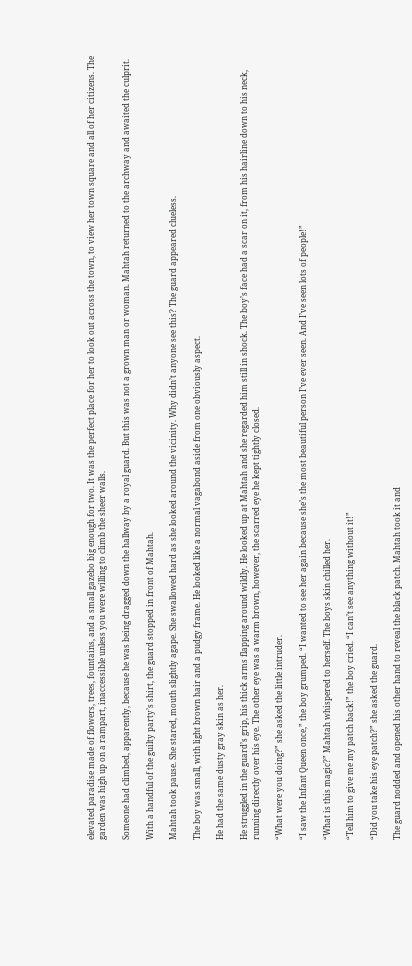elevated paradise made of flowers, trees, fountains, and a small gazebo big enough for two. It was the perfect place for her to look out across the town, to view her town square and all of her citizens. The garden was high up on a rampart, inaccessible unless you were willing to climb the sheer walls.

Someone had climbed, apparently, because he was being dragged down the hallway by a royal guard. But this was not a grown man or woman. Mahtah returned to the archway and awaited the culprit.

With a handful of the guilty party’s shirt, the guard stopped in front of Mahtah.

Mahtah took pause. She stared, mouth slightly agape. She swallowed hard as she looked around the vicinity. Why didn’t anyone see this? The guard appeared clueless.

The boy was small, with light brown hair and a pudgy frame. He looked like a normal vagabond aside from one obviously aspect.

He had the same dusty gray skin as her.

He struggled in the guard’s grip, his thick arms flapping around wildly. He looked up at Mahtah and she regarded him still in shock. The boy’s face had a scar on it, from his hairline down to his neck, running directly over his eye. The other eye was a warm brown, however, the scarred eye he kept tightly closed.

“What were you doing?” she asked the little intruder.

“I saw the Infant Queen once,” the boy grumped. “I wanted to see her again because she’s the most beautiful person I’ve ever seen. And I’ve seen lots of people!”

“What is this magic?” Mahtah whispered to herself. The boys skin chilled her.

“Tell him to give me my patch back!” the boy cried. “I can’t see anything without it!”

“Did you take his eye patch?” she asked the guard.

The guard nodded and opened his other hand to reveal the black patch. Mahtah took it and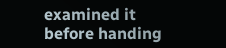examined it before handing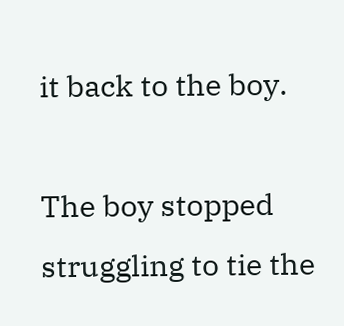it back to the boy.

The boy stopped struggling to tie the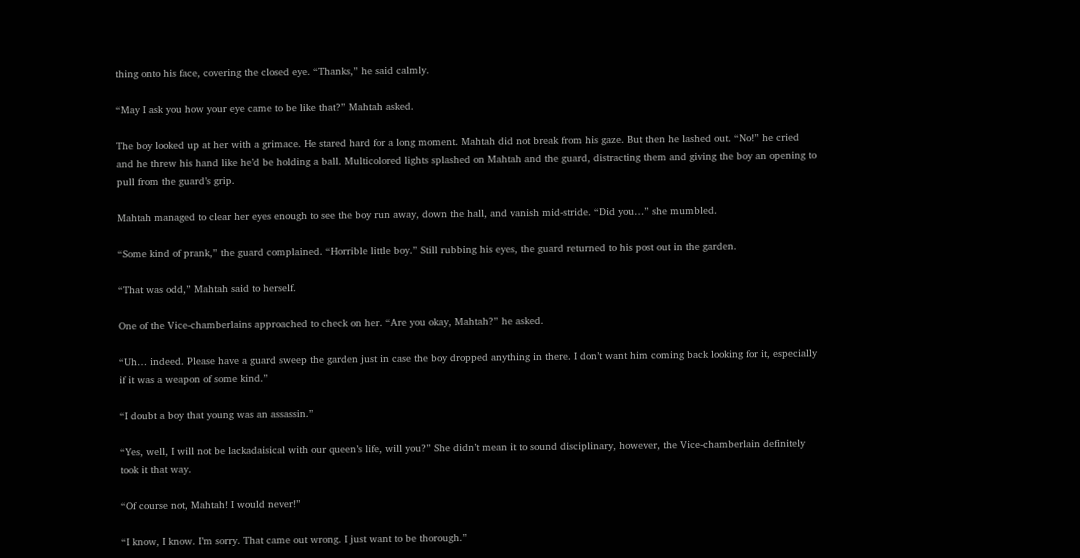thing onto his face, covering the closed eye. “Thanks,” he said calmly.

“May I ask you how your eye came to be like that?” Mahtah asked.

The boy looked up at her with a grimace. He stared hard for a long moment. Mahtah did not break from his gaze. But then he lashed out. “No!” he cried and he threw his hand like he’d be holding a ball. Multicolored lights splashed on Mahtah and the guard, distracting them and giving the boy an opening to pull from the guard’s grip.

Mahtah managed to clear her eyes enough to see the boy run away, down the hall, and vanish mid-stride. “Did you…” she mumbled.

“Some kind of prank,” the guard complained. “Horrible little boy.” Still rubbing his eyes, the guard returned to his post out in the garden.

“That was odd,” Mahtah said to herself.

One of the Vice-chamberlains approached to check on her. “Are you okay, Mahtah?” he asked.

“Uh… indeed. Please have a guard sweep the garden just in case the boy dropped anything in there. I don’t want him coming back looking for it, especially if it was a weapon of some kind.”

“I doubt a boy that young was an assassin.”

“Yes, well, I will not be lackadaisical with our queen’s life, will you?” She didn’t mean it to sound disciplinary, however, the Vice-chamberlain definitely took it that way.

“Of course not, Mahtah! I would never!”

“I know, I know. I’m sorry. That came out wrong. I just want to be thorough.”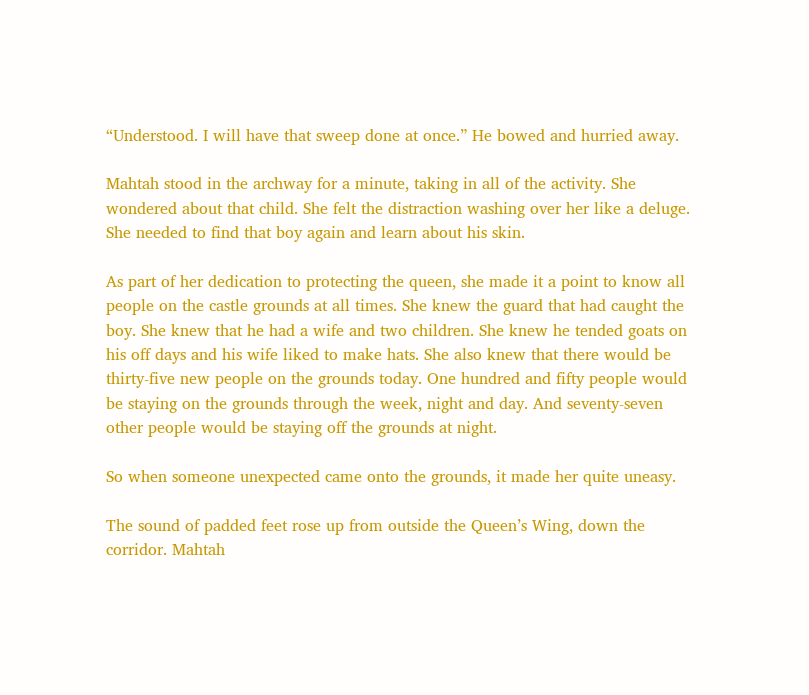“Understood. I will have that sweep done at once.” He bowed and hurried away.

Mahtah stood in the archway for a minute, taking in all of the activity. She wondered about that child. She felt the distraction washing over her like a deluge. She needed to find that boy again and learn about his skin.

As part of her dedication to protecting the queen, she made it a point to know all people on the castle grounds at all times. She knew the guard that had caught the boy. She knew that he had a wife and two children. She knew he tended goats on his off days and his wife liked to make hats. She also knew that there would be thirty-five new people on the grounds today. One hundred and fifty people would be staying on the grounds through the week, night and day. And seventy-seven other people would be staying off the grounds at night.

So when someone unexpected came onto the grounds, it made her quite uneasy.

The sound of padded feet rose up from outside the Queen’s Wing, down the corridor. Mahtah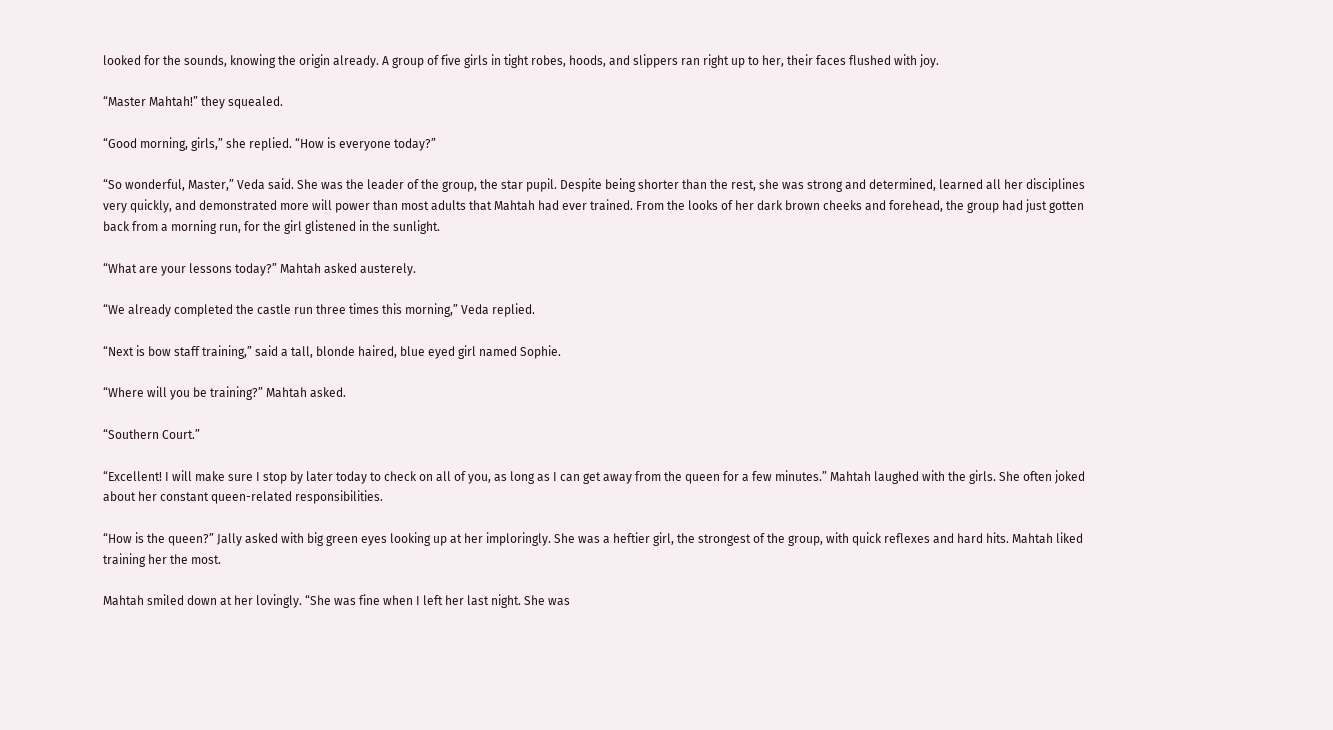looked for the sounds, knowing the origin already. A group of five girls in tight robes, hoods, and slippers ran right up to her, their faces flushed with joy.

“Master Mahtah!” they squealed.

“Good morning, girls,” she replied. “How is everyone today?”

“So wonderful, Master,” Veda said. She was the leader of the group, the star pupil. Despite being shorter than the rest, she was strong and determined, learned all her disciplines very quickly, and demonstrated more will power than most adults that Mahtah had ever trained. From the looks of her dark brown cheeks and forehead, the group had just gotten back from a morning run, for the girl glistened in the sunlight.

“What are your lessons today?” Mahtah asked austerely.

“We already completed the castle run three times this morning,” Veda replied.

“Next is bow staff training,” said a tall, blonde haired, blue eyed girl named Sophie.

“Where will you be training?” Mahtah asked.

“Southern Court.”

“Excellent! I will make sure I stop by later today to check on all of you, as long as I can get away from the queen for a few minutes.” Mahtah laughed with the girls. She often joked about her constant queen-related responsibilities.

“How is the queen?” Jally asked with big green eyes looking up at her imploringly. She was a heftier girl, the strongest of the group, with quick reflexes and hard hits. Mahtah liked training her the most.

Mahtah smiled down at her lovingly. “She was fine when I left her last night. She was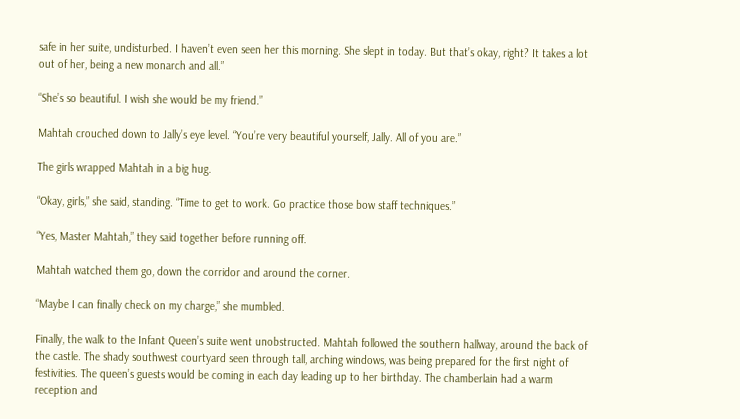safe in her suite, undisturbed. I haven’t even seen her this morning. She slept in today. But that’s okay, right? It takes a lot out of her, being a new monarch and all.”

“She’s so beautiful. I wish she would be my friend.”

Mahtah crouched down to Jally’s eye level. “You’re very beautiful yourself, Jally. All of you are.”

The girls wrapped Mahtah in a big hug.

“Okay, girls,” she said, standing. “Time to get to work. Go practice those bow staff techniques.”

“Yes, Master Mahtah,” they said together before running off.

Mahtah watched them go, down the corridor and around the corner.

“Maybe I can finally check on my charge,” she mumbled.

Finally, the walk to the Infant Queen’s suite went unobstructed. Mahtah followed the southern hallway, around the back of the castle. The shady southwest courtyard seen through tall, arching windows, was being prepared for the first night of festivities. The queen’s guests would be coming in each day leading up to her birthday. The chamberlain had a warm reception and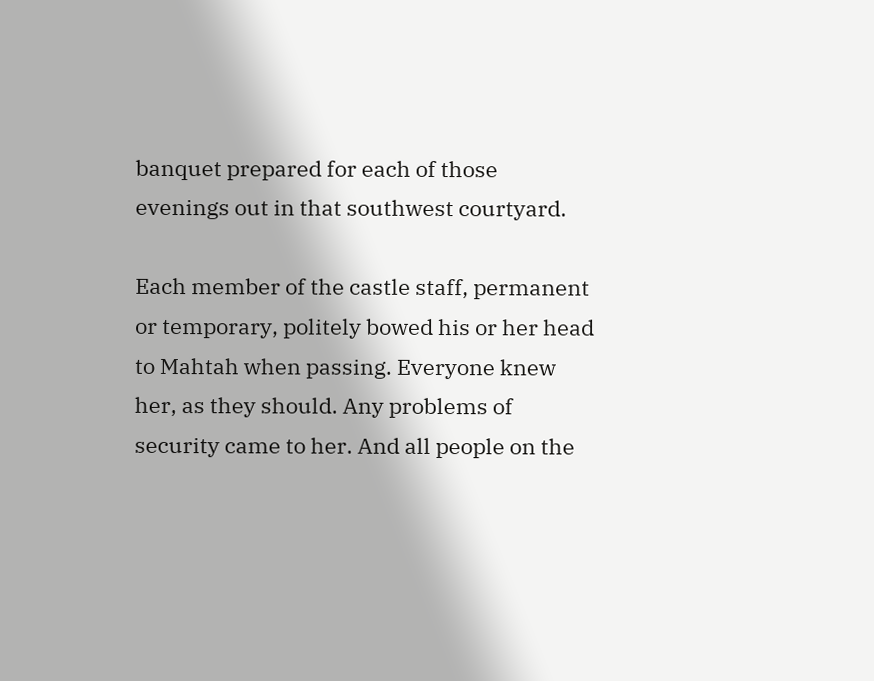banquet prepared for each of those evenings out in that southwest courtyard.

Each member of the castle staff, permanent or temporary, politely bowed his or her head to Mahtah when passing. Everyone knew her, as they should. Any problems of security came to her. And all people on the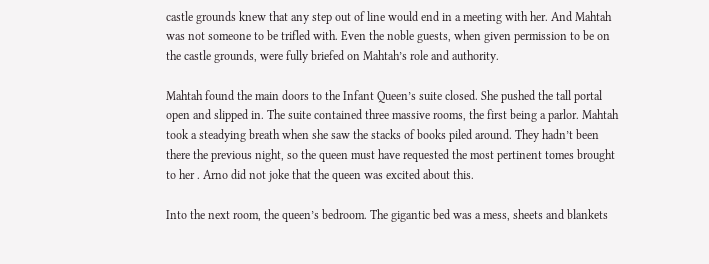castle grounds knew that any step out of line would end in a meeting with her. And Mahtah was not someone to be trifled with. Even the noble guests, when given permission to be on the castle grounds, were fully briefed on Mahtah’s role and authority.

Mahtah found the main doors to the Infant Queen’s suite closed. She pushed the tall portal open and slipped in. The suite contained three massive rooms, the first being a parlor. Mahtah took a steadying breath when she saw the stacks of books piled around. They hadn’t been there the previous night, so the queen must have requested the most pertinent tomes brought to her . Arno did not joke that the queen was excited about this.

Into the next room, the queen’s bedroom. The gigantic bed was a mess, sheets and blankets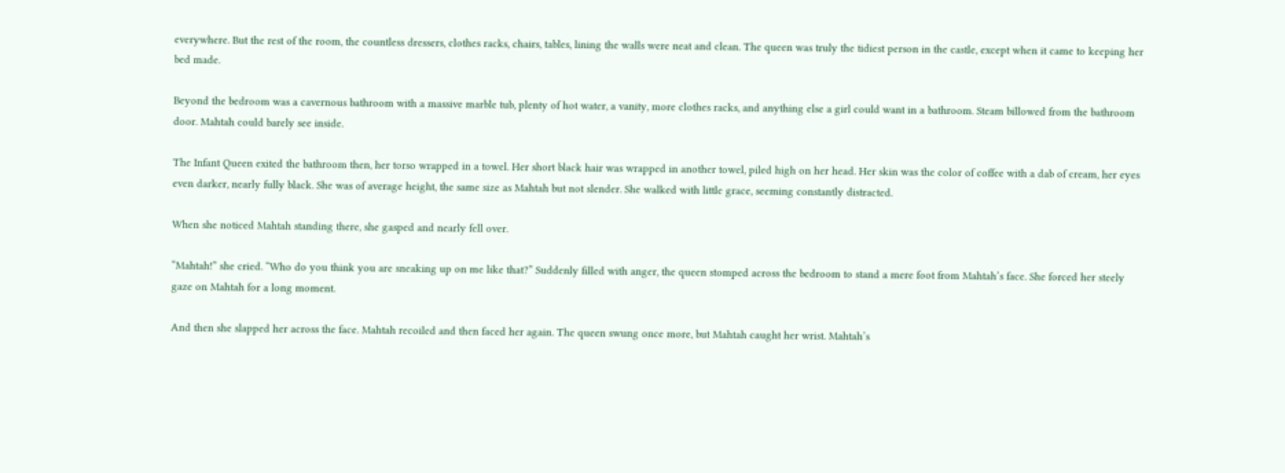everywhere. But the rest of the room, the countless dressers, clothes racks, chairs, tables, lining the walls were neat and clean. The queen was truly the tidiest person in the castle, except when it came to keeping her bed made.

Beyond the bedroom was a cavernous bathroom with a massive marble tub, plenty of hot water, a vanity, more clothes racks, and anything else a girl could want in a bathroom. Steam billowed from the bathroom door. Mahtah could barely see inside.

The Infant Queen exited the bathroom then, her torso wrapped in a towel. Her short black hair was wrapped in another towel, piled high on her head. Her skin was the color of coffee with a dab of cream, her eyes even darker, nearly fully black. She was of average height, the same size as Mahtah but not slender. She walked with little grace, seeming constantly distracted.

When she noticed Mahtah standing there, she gasped and nearly fell over.

“Mahtah!” she cried. “Who do you think you are sneaking up on me like that?” Suddenly filled with anger, the queen stomped across the bedroom to stand a mere foot from Mahtah’s face. She forced her steely gaze on Mahtah for a long moment.

And then she slapped her across the face. Mahtah recoiled and then faced her again. The queen swung once more, but Mahtah caught her wrist. Mahtah’s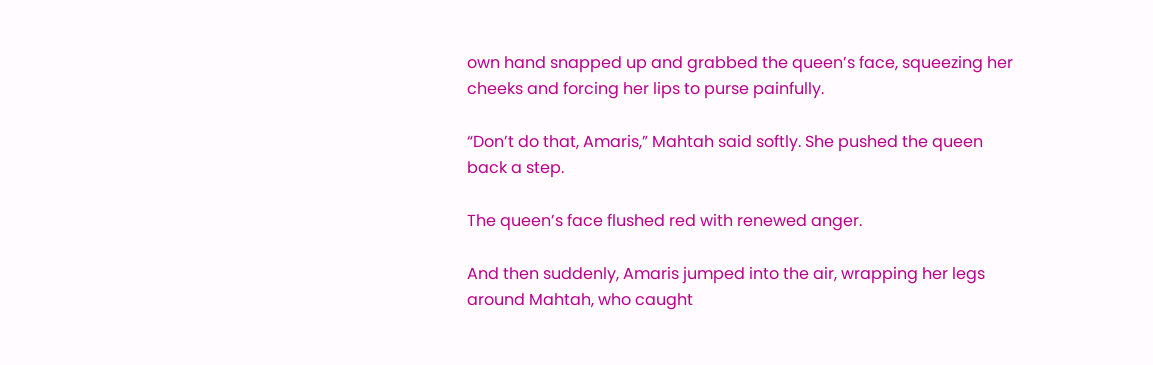own hand snapped up and grabbed the queen’s face, squeezing her cheeks and forcing her lips to purse painfully.

“Don’t do that, Amaris,” Mahtah said softly. She pushed the queen back a step.

The queen’s face flushed red with renewed anger.

And then suddenly, Amaris jumped into the air, wrapping her legs around Mahtah, who caught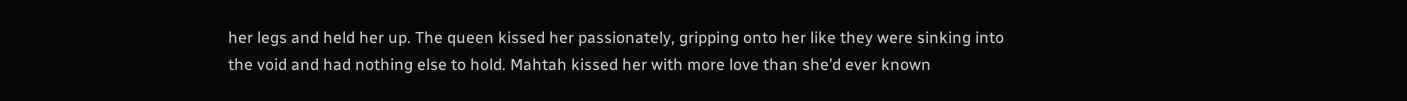her legs and held her up. The queen kissed her passionately, gripping onto her like they were sinking into the void and had nothing else to hold. Mahtah kissed her with more love than she’d ever known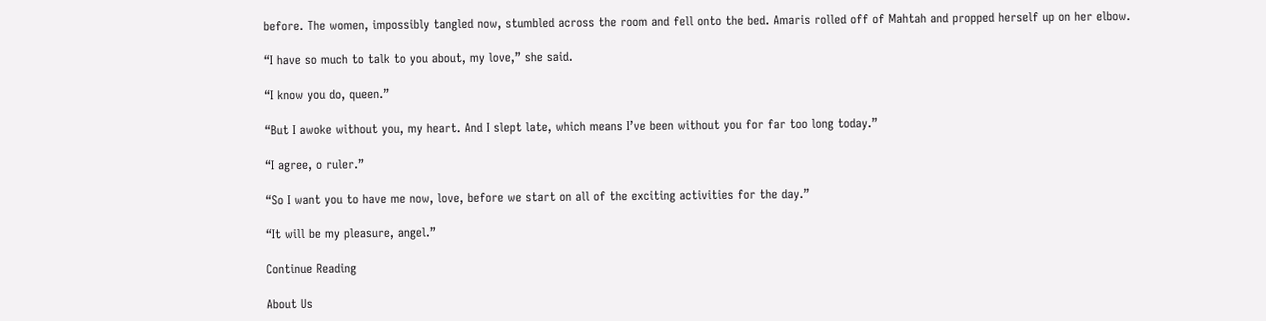before. The women, impossibly tangled now, stumbled across the room and fell onto the bed. Amaris rolled off of Mahtah and propped herself up on her elbow.

“I have so much to talk to you about, my love,” she said.

“I know you do, queen.”

“But I awoke without you, my heart. And I slept late, which means I’ve been without you for far too long today.”

“I agree, o ruler.”

“So I want you to have me now, love, before we start on all of the exciting activities for the day.”

“It will be my pleasure, angel.”

Continue Reading

About Us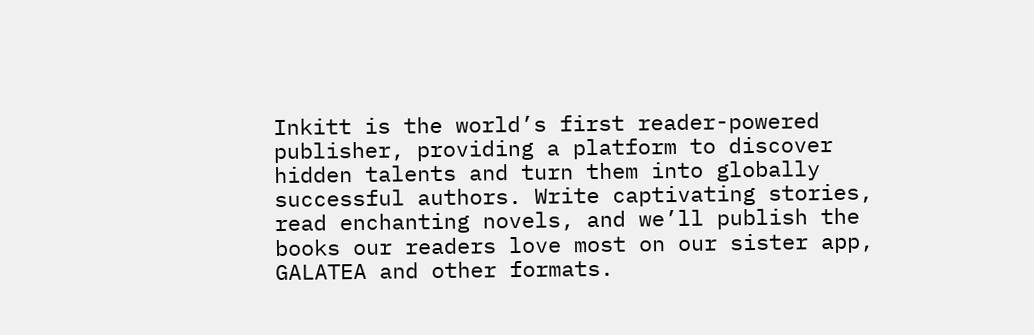Inkitt is the world’s first reader-powered publisher, providing a platform to discover hidden talents and turn them into globally successful authors. Write captivating stories, read enchanting novels, and we’ll publish the books our readers love most on our sister app, GALATEA and other formats.